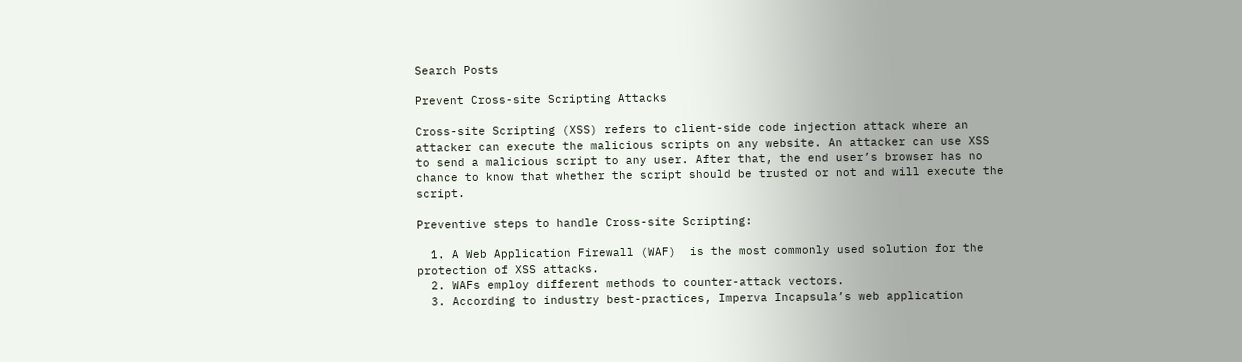Search Posts

Prevent Cross-site Scripting Attacks

Cross-site Scripting (XSS) refers to client-side code injection attack where an attacker can execute the malicious scripts on any website. An attacker can use XSS to send a malicious script to any user. After that, the end user’s browser has no chance to know that whether the script should be trusted or not and will execute the script.

Preventive steps to handle Cross-site Scripting:

  1. A Web Application Firewall (WAF)  is the most commonly used solution for the protection of XSS attacks.
  2. WAFs employ different methods to counter-attack vectors.
  3. According to industry best-practices, Imperva Incapsula’s web application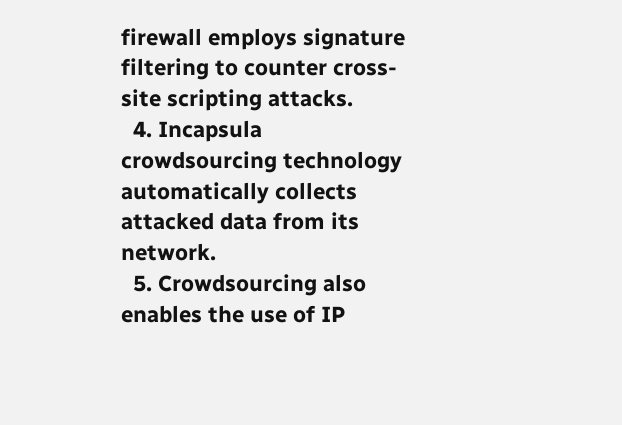firewall employs signature filtering to counter cross-site scripting attacks.
  4. Incapsula crowdsourcing technology automatically collects attacked data from its network.
  5. Crowdsourcing also enables the use of IP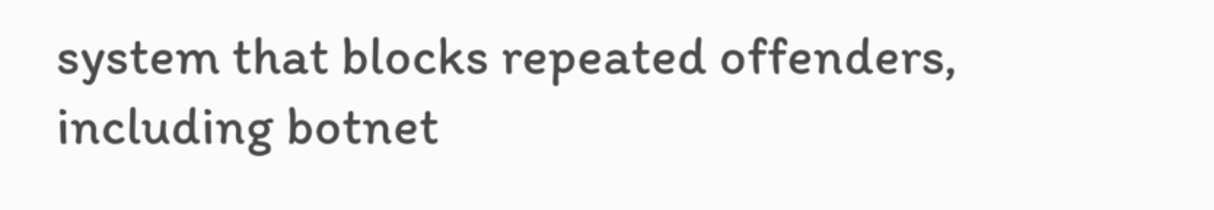system that blocks repeated offenders, including botnet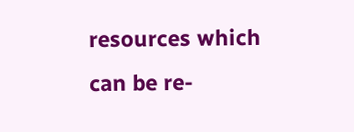resources which can be re-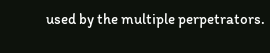used by the multiple perpetrators.